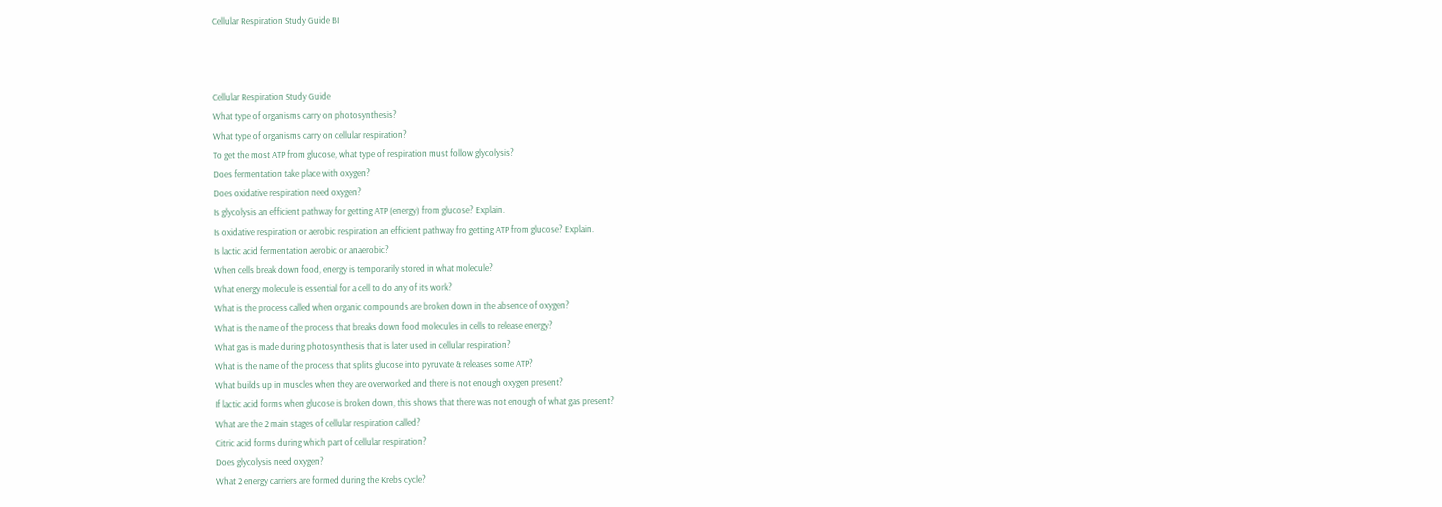Cellular Respiration Study Guide BI



Cellular Respiration Study Guide
What type of organisms carry on photosynthesis?
What type of organisms carry on cellular respiration?
To get the most ATP from glucose, what type of respiration must follow glycolysis?
Does fermentation take place with oxygen?
Does oxidative respiration need oxygen?
Is glycolysis an efficient pathway for getting ATP (energy) from glucose? Explain.
Is oxidative respiration or aerobic respiration an efficient pathway fro getting ATP from glucose? Explain.
Is lactic acid fermentation aerobic or anaerobic?
When cells break down food, energy is temporarily stored in what molecule?
What energy molecule is essential for a cell to do any of its work?
What is the process called when organic compounds are broken down in the absence of oxygen?
What is the name of the process that breaks down food molecules in cells to release energy?
What gas is made during photosynthesis that is later used in cellular respiration?
What is the name of the process that splits glucose into pyruvate & releases some ATP?
What builds up in muscles when they are overworked and there is not enough oxygen present?
If lactic acid forms when glucose is broken down, this shows that there was not enough of what gas present?
What are the 2 main stages of cellular respiration called?
Citric acid forms during which part of cellular respiration?
Does glycolysis need oxygen?
What 2 energy carriers are formed during the Krebs cycle?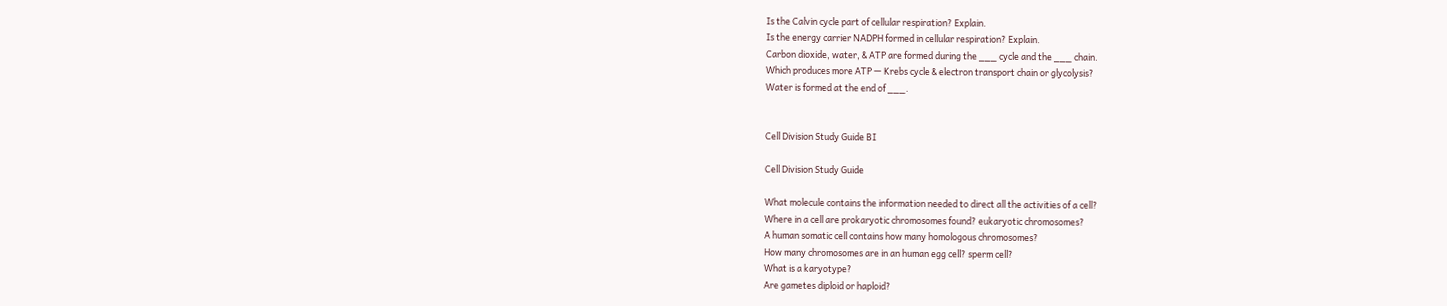Is the Calvin cycle part of cellular respiration? Explain.
Is the energy carrier NADPH formed in cellular respiration? Explain.
Carbon dioxide, water, & ATP are formed during the ___ cycle and the ___ chain.
Which produces more ATP — Krebs cycle & electron transport chain or glycolysis?
Water is formed at the end of ___.


Cell Division Study Guide BI

Cell Division Study Guide

What molecule contains the information needed to direct all the activities of a cell?
Where in a cell are prokaryotic chromosomes found? eukaryotic chromosomes?
A human somatic cell contains how many homologous chromosomes?
How many chromosomes are in an human egg cell? sperm cell?
What is a karyotype?
Are gametes diploid or haploid?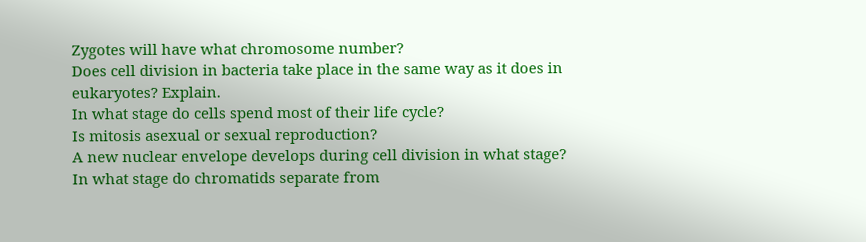Zygotes will have what chromosome number?
Does cell division in bacteria take place in the same way as it does in eukaryotes? Explain.
In what stage do cells spend most of their life cycle?
Is mitosis asexual or sexual reproduction?
A new nuclear envelope develops during cell division in what stage?
In what stage do chromatids separate from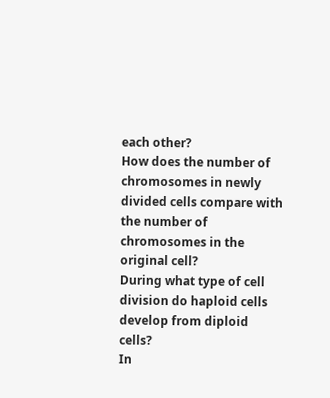each other?
How does the number of chromosomes in newly divided cells compare with the number of chromosomes in the original cell?
During what type of cell division do haploid cells develop from diploid cells?
In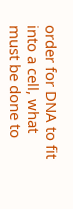order for DNA to fit into a cell, what must be done to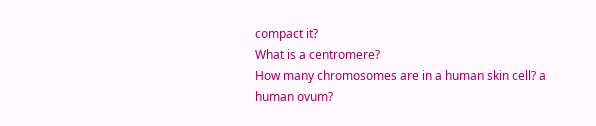compact it?
What is a centromere?
How many chromosomes are in a human skin cell? a human ovum?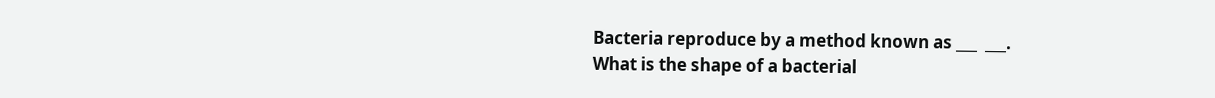Bacteria reproduce by a method known as ___  ___.
What is the shape of a bacterial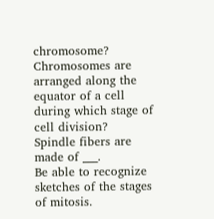chromosome?
Chromosomes are arranged along the equator of a cell during which stage of cell division?
Spindle fibers are made of ___.
Be able to recognize sketches of the stages of mitosis.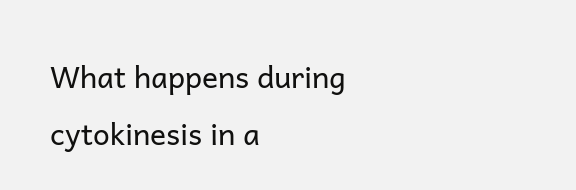What happens during cytokinesis in a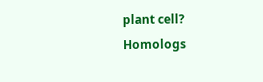plant cell?
Homologs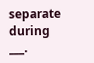separate during ___.